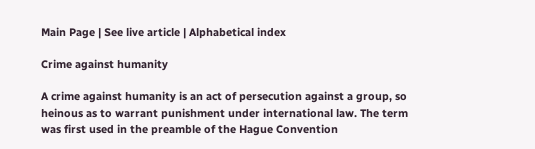Main Page | See live article | Alphabetical index

Crime against humanity

A crime against humanity is an act of persecution against a group, so heinous as to warrant punishment under international law. The term was first used in the preamble of the Hague Convention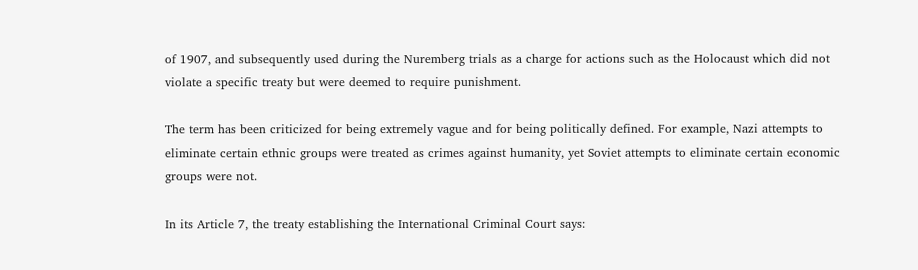of 1907, and subsequently used during the Nuremberg trials as a charge for actions such as the Holocaust which did not violate a specific treaty but were deemed to require punishment.

The term has been criticized for being extremely vague and for being politically defined. For example, Nazi attempts to eliminate certain ethnic groups were treated as crimes against humanity, yet Soviet attempts to eliminate certain economic groups were not.

In its Article 7, the treaty establishing the International Criminal Court says: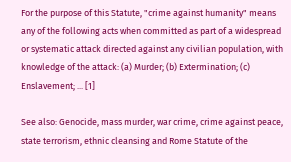For the purpose of this Statute, "crime against humanity" means any of the following acts when committed as part of a widespread or systematic attack directed against any civilian population, with knowledge of the attack: (a) Murder; (b) Extermination; (c) Enslavement; ... [1]

See also: Genocide, mass murder, war crime, crime against peace, state terrorism, ethnic cleansing and Rome Statute of the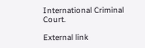International Criminal Court.

External link